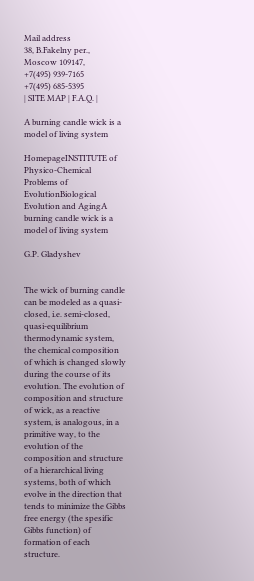Mail address
38, B.Fakelny per.,
Moscow 109147,
+7(495) 939-7165
+7(495) 685-5395
| SITE MAP | F.A.Q. |

A burning candle wick is a model of living system

HomepageINSTITUTE of Physico-Chemical Problems of EvolutionBiological Evolution and AgingA burning candle wick is a model of living system

G.P. Gladyshev


The wick of burning candle can be modeled as a quasi-closed, i.e. semi-closed, quasi-equilibrium thermodynamic system, the chemical composition of which is changed slowly during the course of its evolution. The evolution of composition and structure of wick, as a reactive system, is analogous, in a primitive way, to the evolution of the composition and structure of a hierarchical living systems, both of which evolve in the direction that tends to minimize the Gibbs free energy (the spesific Gibbs function) of formation of each structure.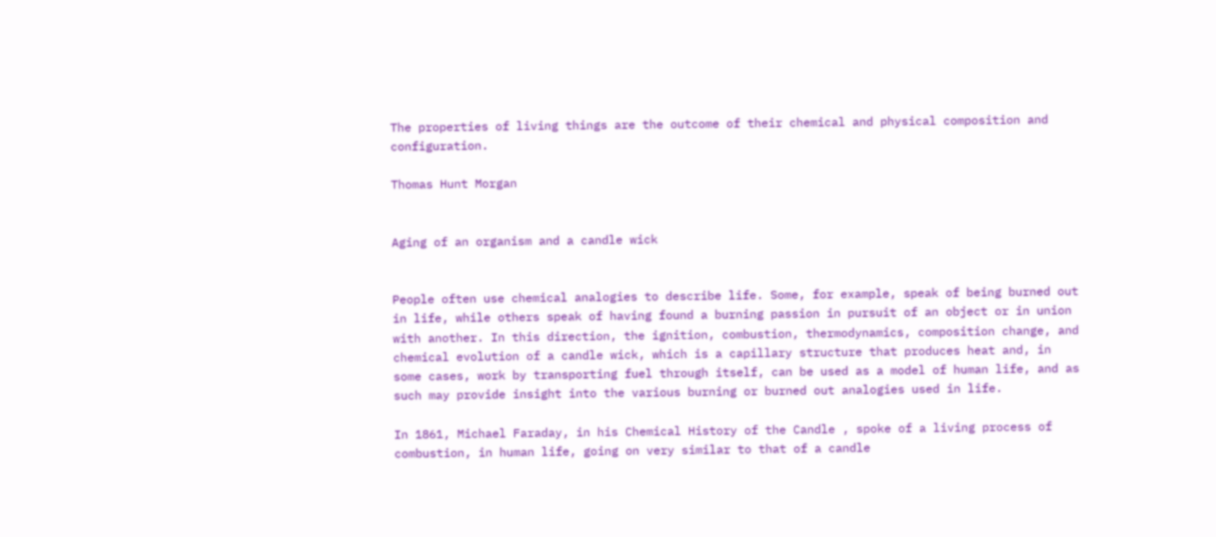The properties of living things are the outcome of their chemical and physical composition and configuration.

Thomas Hunt Morgan


Aging of an organism and a candle wick


People often use chemical analogies to describe life. Some, for example, speak of being burned out in life, while others speak of having found a burning passion in pursuit of an object or in union with another. In this direction, the ignition, combustion, thermodynamics, composition change, and chemical evolution of a candle wick, which is a capillary structure that produces heat and, in some cases, work by transporting fuel through itself, can be used as a model of human life, and as such may provide insight into the various burning or burned out analogies used in life.

In 1861, Michael Faraday, in his Chemical History of the Candle , spoke of a living process of combustion, in human life, going on very similar to that of a candle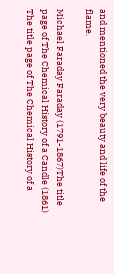and mentioned the very beauty and life of the flame.

Michael Faraday Faraday (1791-1867)The title page of The Chemical History of a Candle (1861) The title page of The Chemical History of a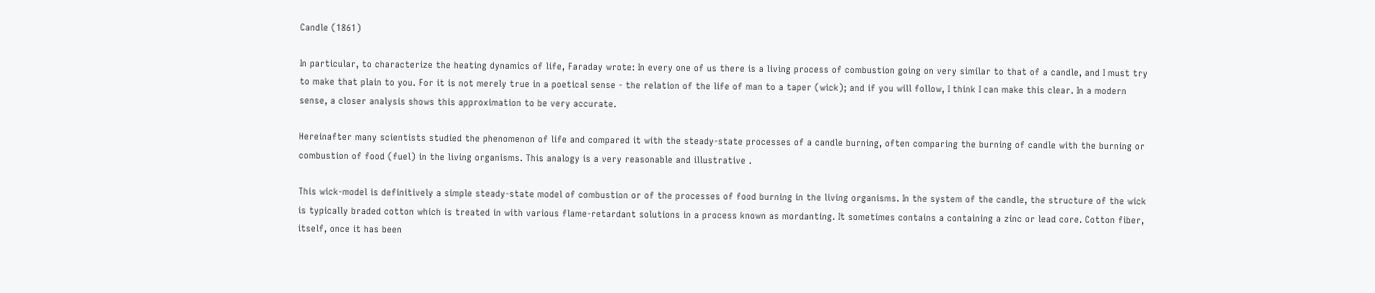Candle (1861)

In particular, to characterize the heating dynamics of life, Faraday wrote: In every one of us there is a living process of combustion going on very similar to that of a candle, and I must try to make that plain to you. For it is not merely true in a poetical sense - the relation of the life of man to a taper (wick); and if you will follow, I think I can make this clear. In a modern sense, a closer analysis shows this approximation to be very accurate.

Hereinafter many scientists studied the phenomenon of life and compared it with the steady-state processes of a candle burning, often comparing the burning of candle with the burning or combustion of food (fuel) in the living organisms. This analogy is a very reasonable and illustrative .

This wick-model is definitively a simple steady-state model of combustion or of the processes of food burning in the living organisms. In the system of the candle, the structure of the wick is typically braded cotton which is treated in with various flame-retardant solutions in a process known as mordanting. It sometimes contains a containing a zinc or lead core. Cotton fiber, itself, once it has been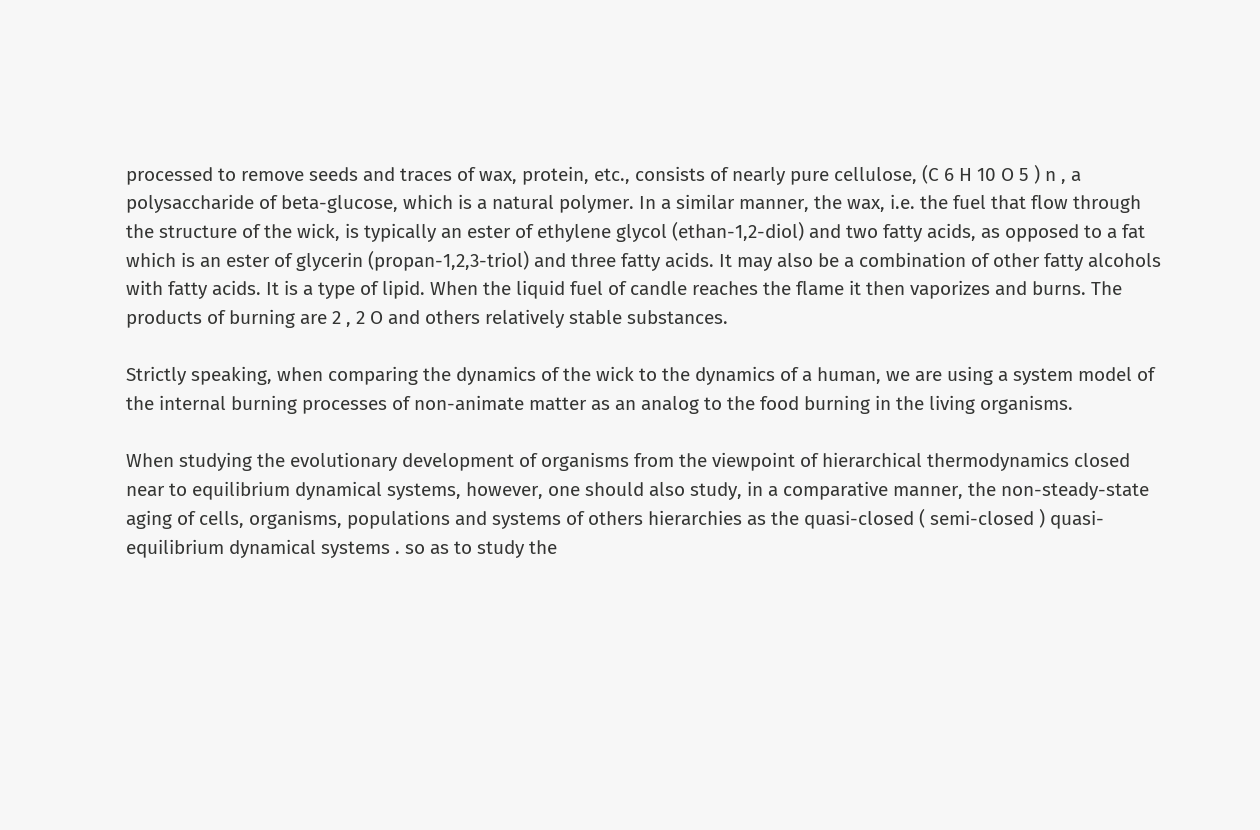processed to remove seeds and traces of wax, protein, etc., consists of nearly pure cellulose, (C 6 H 10 O 5 ) n , a polysaccharide of beta-glucose, which is a natural polymer. In a similar manner, the wax, i.e. the fuel that flow through the structure of the wick, is typically an ester of ethylene glycol (ethan-1,2-diol) and two fatty acids, as opposed to a fat which is an ester of glycerin (propan-1,2,3-triol) and three fatty acids. It may also be a combination of other fatty alcohols with fatty acids. It is a type of lipid. When the liquid fuel of candle reaches the flame it then vaporizes and burns. The products of burning are 2 , 2 O and others relatively stable substances.

Strictly speaking, when comparing the dynamics of the wick to the dynamics of a human, we are using a system model of the internal burning processes of non-animate matter as an analog to the food burning in the living organisms.

When studying the evolutionary development of organisms from the viewpoint of hierarchical thermodynamics closed near to equilibrium dynamical systems, however, one should also study, in a comparative manner, the non-steady-state aging of cells, organisms, populations and systems of others hierarchies as the quasi-closed ( semi-closed ) quasi-equilibrium dynamical systems . so as to study the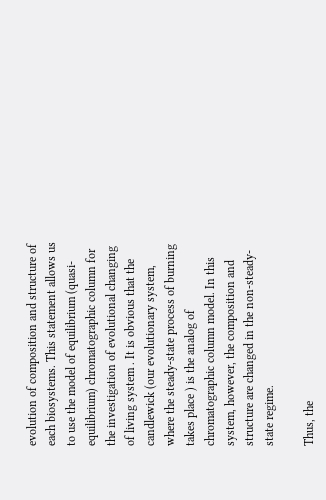evolution of composition and structure of each biosystems. This statement allows us to use the model of equilibrium (quasi-equilibrium) chromatographic column for the investigation of evolutional changing of living system . It is obvious that the candlewick (our evolutionary system, where the steady-state process of burning takes place ) is the analog of chromatographic column model. In this system, however, the composition and structure are changed in the non-steady-state regime.

Thus, the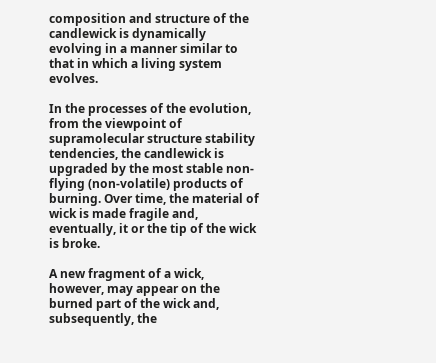composition and structure of the candlewick is dynamically evolving in a manner similar to that in which a living system evolves.

In the processes of the evolution, from the viewpoint of supramolecular structure stability tendencies, the candlewick is upgraded by the most stable non-flying (non-volatile) products of burning. Over time, the material of wick is made fragile and, eventually, it or the tip of the wick is broke.

A new fragment of a wick, however, may appear on the burned part of the wick and, subsequently, the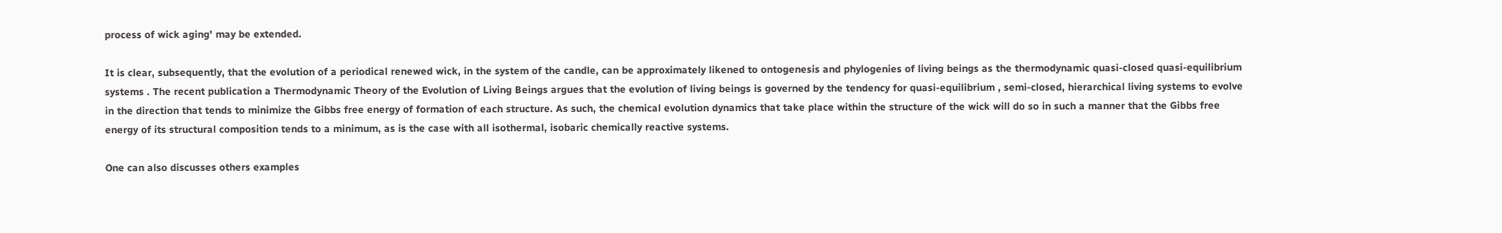process of wick aging' may be extended.

It is clear, subsequently, that the evolution of a periodical renewed wick, in the system of the candle, can be approximately likened to ontogenesis and phylogenies of living beings as the thermodynamic quasi-closed quasi-equilibrium systems . The recent publication a Thermodynamic Theory of the Evolution of Living Beings argues that the evolution of living beings is governed by the tendency for quasi-equilibrium , semi-closed, hierarchical living systems to evolve in the direction that tends to minimize the Gibbs free energy of formation of each structure. As such, the chemical evolution dynamics that take place within the structure of the wick will do so in such a manner that the Gibbs free energy of its structural composition tends to a minimum, as is the case with all isothermal, isobaric chemically reactive systems.

One can also discusses others examples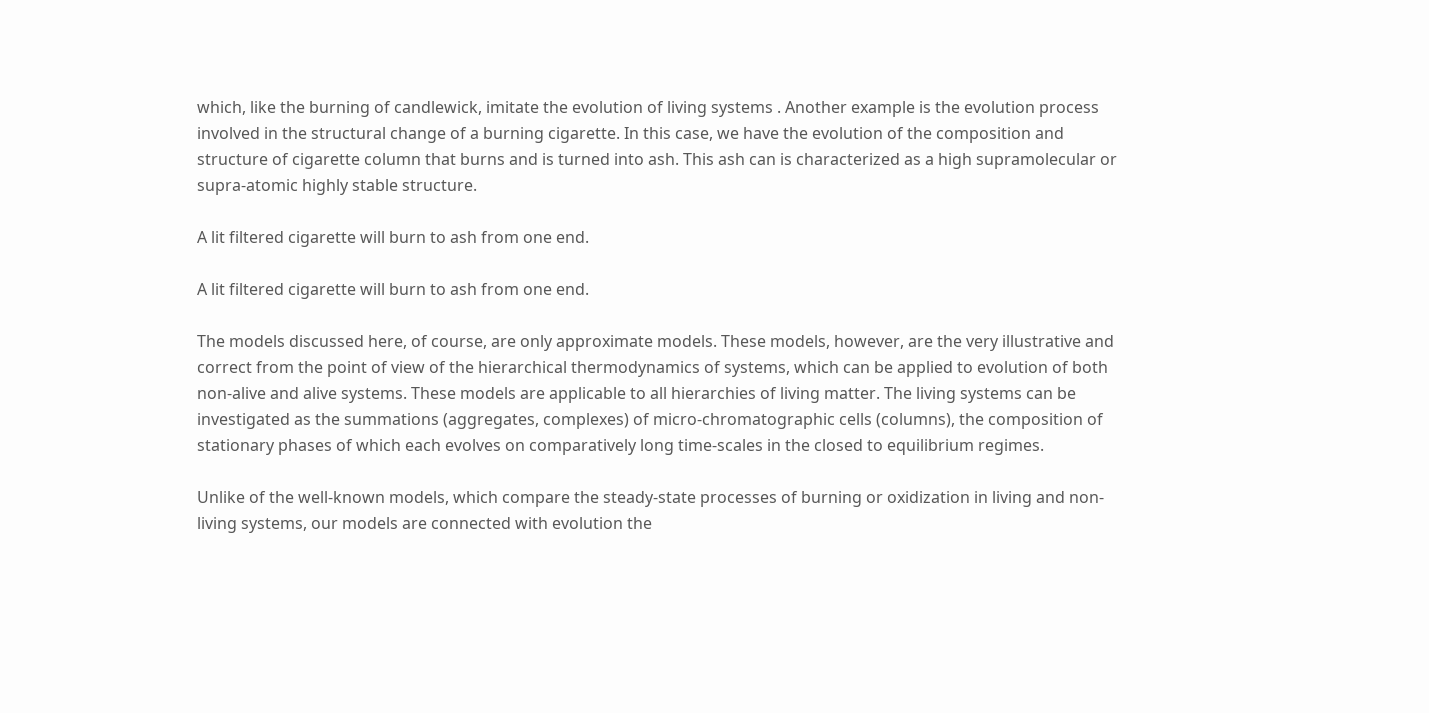which, like the burning of candlewick, imitate the evolution of living systems . Another example is the evolution process involved in the structural change of a burning cigarette. In this case, we have the evolution of the composition and structure of cigarette column that burns and is turned into ash. This ash can is characterized as a high supramolecular or supra-atomic highly stable structure.

A lit filtered cigarette will burn to ash from one end.

A lit filtered cigarette will burn to ash from one end.

The models discussed here, of course, are only approximate models. These models, however, are the very illustrative and correct from the point of view of the hierarchical thermodynamics of systems, which can be applied to evolution of both non-alive and alive systems. These models are applicable to all hierarchies of living matter. The living systems can be investigated as the summations (aggregates, complexes) of micro-chromatographic cells (columns), the composition of stationary phases of which each evolves on comparatively long time-scales in the closed to equilibrium regimes.

Unlike of the well-known models, which compare the steady-state processes of burning or oxidization in living and non-living systems, our models are connected with evolution the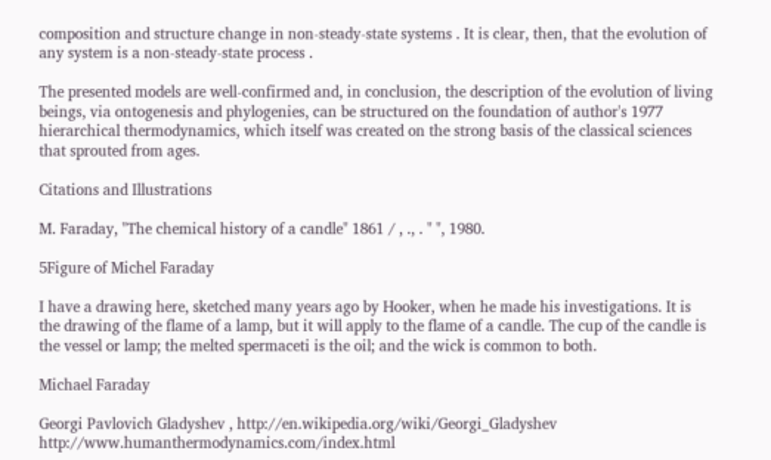composition and structure change in non-steady-state systems . It is clear, then, that the evolution of any system is a non-steady-state process .

The presented models are well-confirmed and, in conclusion, the description of the evolution of living beings, via ontogenesis and phylogenies, can be structured on the foundation of author's 1977 hierarchical thermodynamics, which itself was created on the strong basis of the classical sciences that sprouted from ages.

Citations and Illustrations

M. Faraday, "The chemical history of a candle" 1861 / , ., . " ", 1980.

5Figure of Michel Faraday

I have a drawing here, sketched many years ago by Hooker, when he made his investigations. It is the drawing of the flame of a lamp, but it will apply to the flame of a candle. The cup of the candle is the vessel or lamp; the melted spermaceti is the oil; and the wick is common to both.

Michael Faraday

Georgi Pavlovich Gladyshev , http://en.wikipedia.org/wiki/Georgi_Gladyshev http://www.humanthermodynamics.com/index.html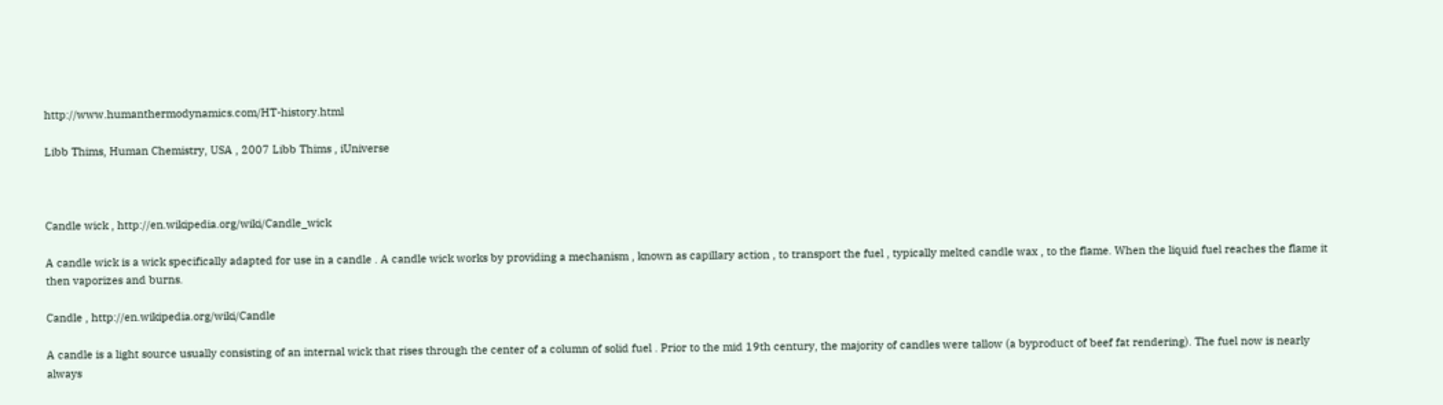http://www.humanthermodynamics.com/HT-history.html

Libb Thims, Human Chemistry, USA , 2007 Libb Thims , iUniverse



Candle wick , http://en.wikipedia.org/wiki/Candle_wick

A candle wick is a wick specifically adapted for use in a candle . A candle wick works by providing a mechanism , known as capillary action , to transport the fuel , typically melted candle wax , to the flame. When the liquid fuel reaches the flame it then vaporizes and burns.

Candle , http://en.wikipedia.org/wiki/Candle

A candle is a light source usually consisting of an internal wick that rises through the center of a column of solid fuel . Prior to the mid 19th century, the majority of candles were tallow (a byproduct of beef fat rendering). The fuel now is nearly always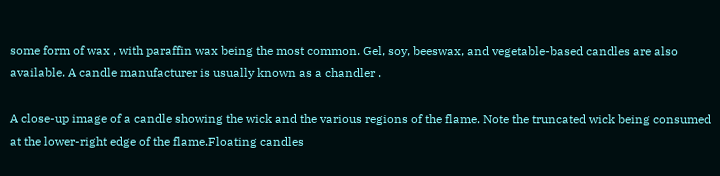some form of wax , with paraffin wax being the most common. Gel, soy, beeswax, and vegetable-based candles are also available. A candle manufacturer is usually known as a chandler .

A close-up image of a candle showing the wick and the various regions of the flame. Note the truncated wick being consumed at the lower-right edge of the flame.Floating candles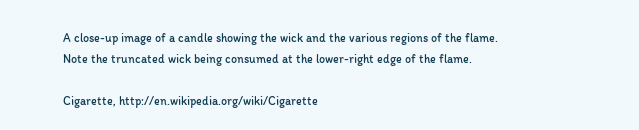A close-up image of a candle showing the wick and the various regions of the flame. Note the truncated wick being consumed at the lower-right edge of the flame.

Cigarette, http://en.wikipedia.org/wiki/Cigarette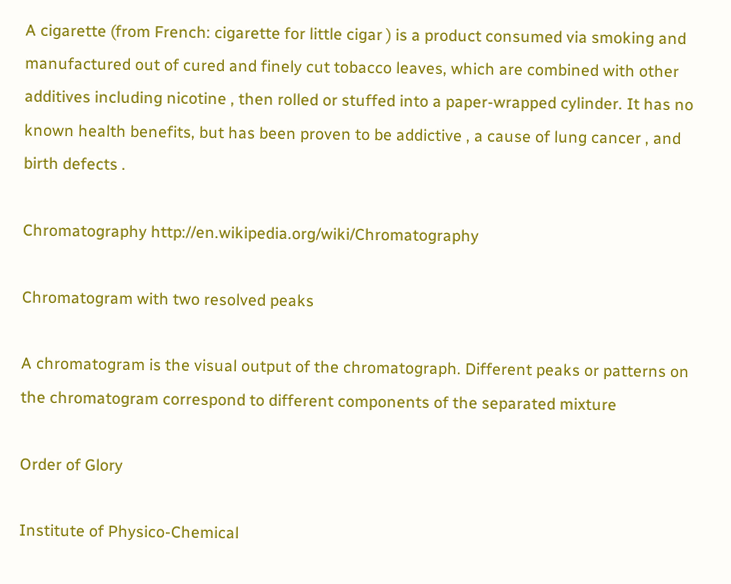A cigarette (from French: cigarette for little cigar ) is a product consumed via smoking and manufactured out of cured and finely cut tobacco leaves, which are combined with other additives including nicotine , then rolled or stuffed into a paper-wrapped cylinder. It has no known health benefits, but has been proven to be addictive , a cause of lung cancer , and birth defects .

Chromatography http://en.wikipedia.org/wiki/Chromatography

Chromatogram with two resolved peaks

A chromatogram is the visual output of the chromatograph. Different peaks or patterns on the chromatogram correspond to different components of the separated mixture

Order of Glory

Institute of Physico-Chemical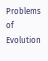Problems of Evolution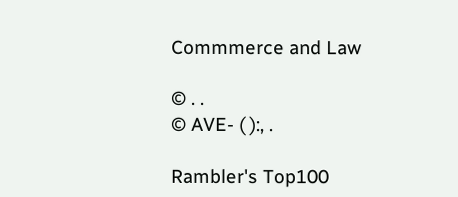Commmerce and Law

© . .
© AVE- ( ):, .

Rambler's Top100